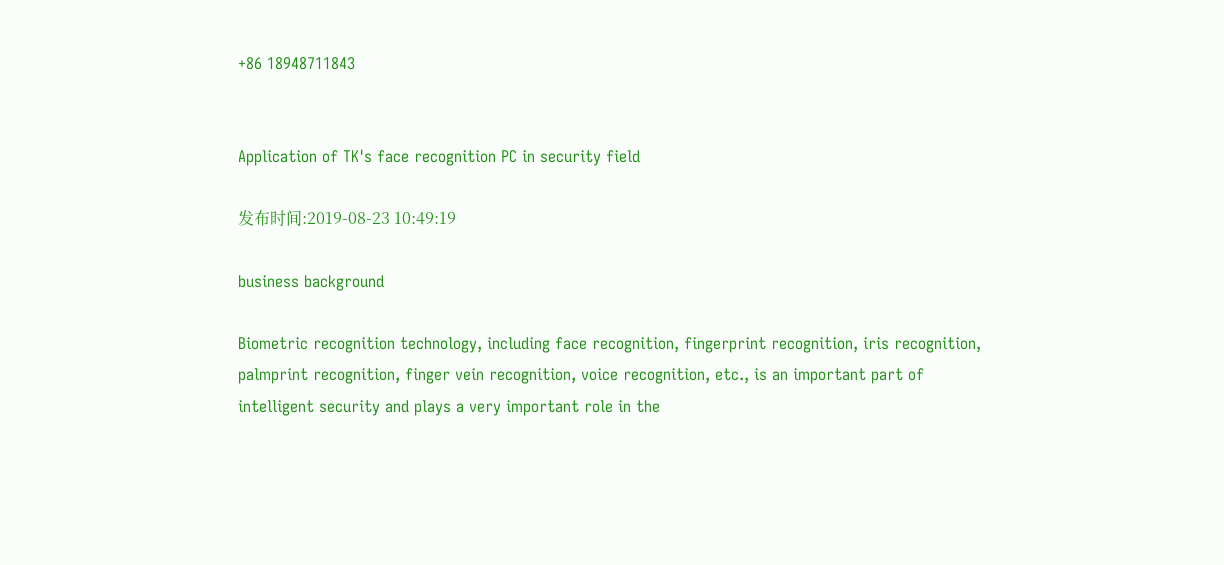+86 18948711843


Application of TK's face recognition PC in security field

发布时间:2019-08-23 10:49:19

business background

Biometric recognition technology, including face recognition, fingerprint recognition, iris recognition, palmprint recognition, finger vein recognition, voice recognition, etc., is an important part of intelligent security and plays a very important role in the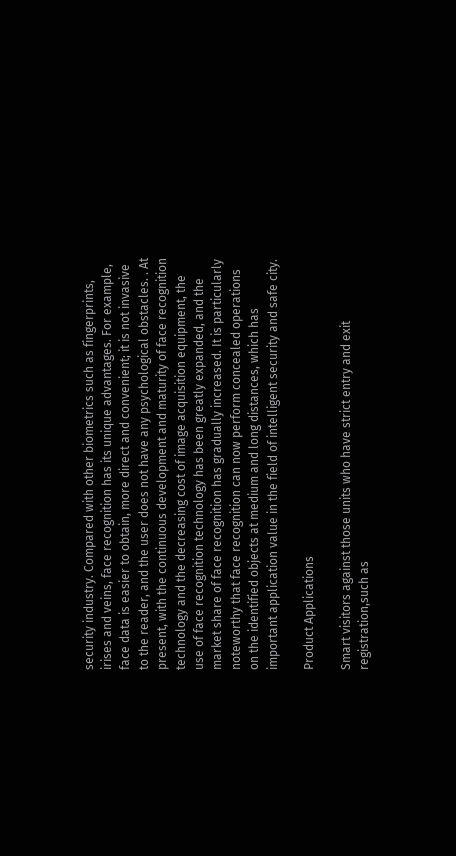security industry. Compared with other biometrics such as fingerprints, irises and veins, face recognition has its unique advantages. For example, face data is easier to obtain, more direct and convenient; it is not invasive to the reader, and the user does not have any psychological obstacles. . At present, with the continuous development and maturity of face recognition technology and the decreasing cost of image acquisition equipment, the use of face recognition technology has been greatly expanded, and the market share of face recognition has gradually increased. It is particularly noteworthy that face recognition can now perform concealed operations on the identified objects at medium and long distances, which has important application value in the field of intelligent security and safe city.

Product Applications

Smart visitors against those units who have strict entry and exit registration,such as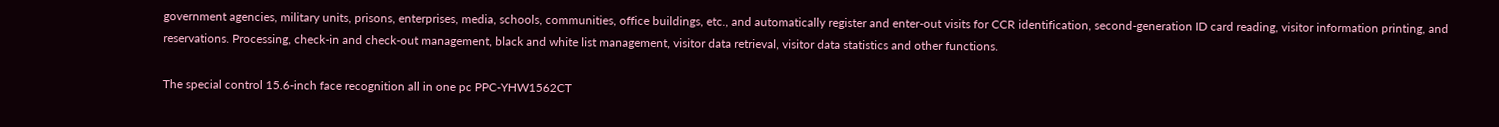government agencies, military units, prisons, enterprises, media, schools, communities, office buildings, etc., and automatically register and enter-out visits for CCR identification, second-generation ID card reading, visitor information printing, and reservations. Processing, check-in and check-out management, black and white list management, visitor data retrieval, visitor data statistics and other functions.

The special control 15.6-inch face recognition all in one pc PPC-YHW1562CT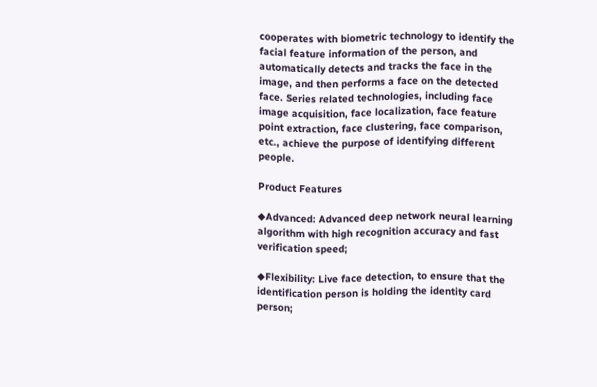cooperates with biometric technology to identify the facial feature information of the person, and automatically detects and tracks the face in the image, and then performs a face on the detected face. Series related technologies, including face image acquisition, face localization, face feature point extraction, face clustering, face comparison, etc., achieve the purpose of identifying different people.

Product Features

◆Advanced: Advanced deep network neural learning algorithm with high recognition accuracy and fast verification speed;

◆Flexibility: Live face detection, to ensure that the identification person is holding the identity card person;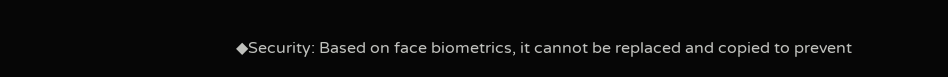◆Security: Based on face biometrics, it cannot be replaced and copied to prevent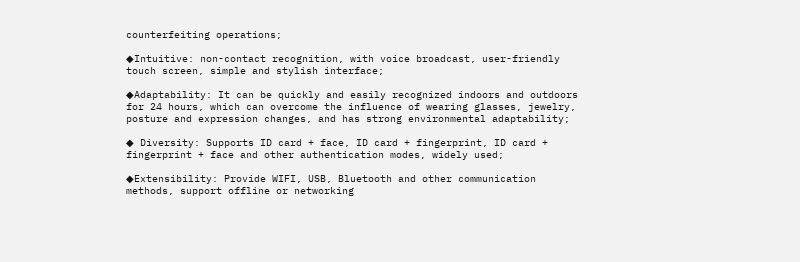counterfeiting operations;

◆Intuitive: non-contact recognition, with voice broadcast, user-friendly touch screen, simple and stylish interface;

◆Adaptability: It can be quickly and easily recognized indoors and outdoors for 24 hours, which can overcome the influence of wearing glasses, jewelry, posture and expression changes, and has strong environmental adaptability;

◆ Diversity: Supports ID card + face, ID card + fingerprint, ID card + fingerprint + face and other authentication modes, widely used;

◆Extensibility: Provide WIFI, USB, Bluetooth and other communication methods, support offline or networking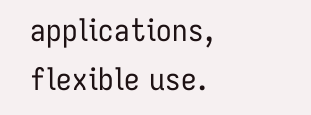applications, flexible use.